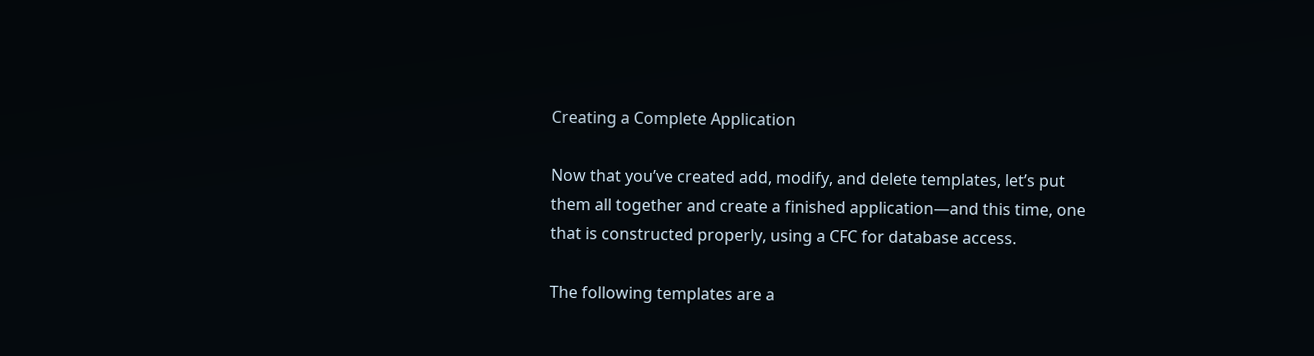Creating a Complete Application

Now that you’ve created add, modify, and delete templates, let’s put them all together and create a finished application—and this time, one that is constructed properly, using a CFC for database access.

The following templates are a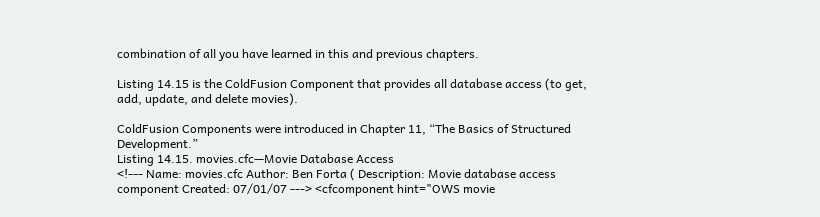combination of all you have learned in this and previous chapters.

Listing 14.15 is the ColdFusion Component that provides all database access (to get, add, update, and delete movies).

ColdFusion Components were introduced in Chapter 11, “The Basics of Structured Development.”
Listing 14.15. movies.cfc—Movie Database Access
<!--- Name: movies.cfc Author: Ben Forta ( Description: Movie database access component Created: 07/01/07 ---> <cfcomponent hint="OWS movie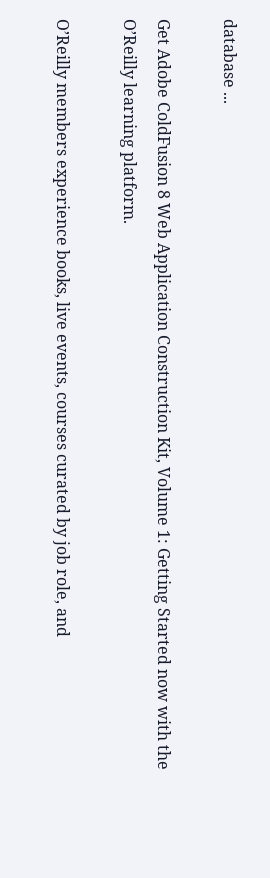database ...

Get Adobe ColdFusion 8 Web Application Construction Kit, Volume 1: Getting Started now with the O’Reilly learning platform.

O’Reilly members experience books, live events, courses curated by job role, and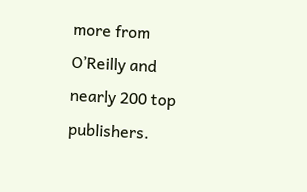more from O’Reilly and nearly 200 top publishers.